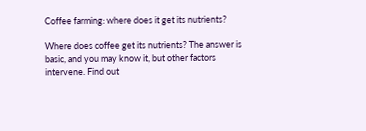Coffee farming: where does it get its nutrients?

Where does coffee get its nutrients? The answer is basic, and you may know it, but other factors intervene. Find out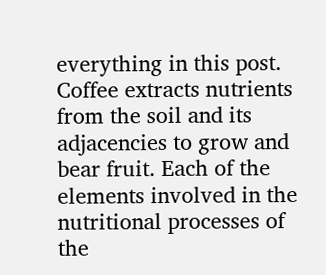everything in this post. Coffee extracts nutrients from the soil and its adjacencies to grow and bear fruit. Each of the elements involved in the nutritional processes of the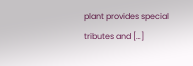plant provides special tributes and […]